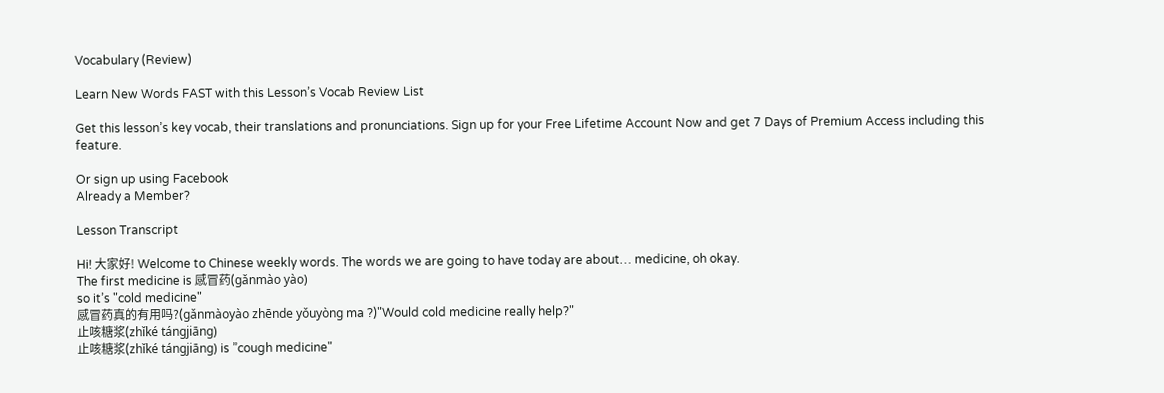Vocabulary (Review)

Learn New Words FAST with this Lesson’s Vocab Review List

Get this lesson’s key vocab, their translations and pronunciations. Sign up for your Free Lifetime Account Now and get 7 Days of Premium Access including this feature.

Or sign up using Facebook
Already a Member?

Lesson Transcript

Hi! 大家好! Welcome to Chinese weekly words. The words we are going to have today are about… medicine, oh okay.
The first medicine is 感冒药(gǎnmào yào)
so it’s "cold medicine"
感冒药真的有用吗?(gǎnmàoyào zhēnde yǒuyòng ma ?)"Would cold medicine really help?"
止咳糖浆(zhǐké tángjiāng)
止咳糖浆(zhǐké tángjiāng) is ”cough medicine"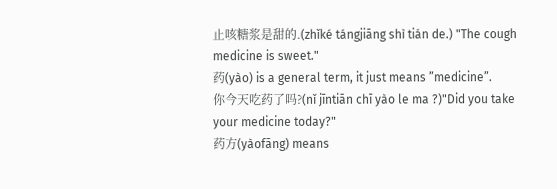止咳糖浆是甜的.(zhǐké tángjiāng shì tián de.) "The cough medicine is sweet."
药(yào) is a general term, it just means ”medicine”.
你今天吃药了吗?(nǐ jīntiān chī yào le ma ?)"Did you take your medicine today?"
药方(yàofāng) means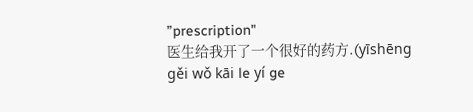”prescription"
医生给我开了一个很好的药方.(yīshēng gěi wǒ kāi le yí ge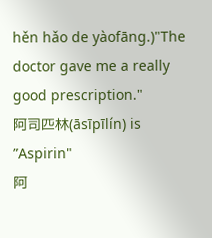hěn hǎo de yàofāng.)"The doctor gave me a really good prescription."
阿司匹林(āsīpīlín) is ”Aspirin"
阿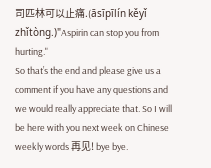司匹林可以止痛.(āsīpīlín kěyǐ zhǐtòng.)"Aspirin can stop you from hurting."
So that’s the end and please give us a comment if you have any questions and we would really appreciate that. So I will be here with you next week on Chinese weekly words 再见! bye bye.